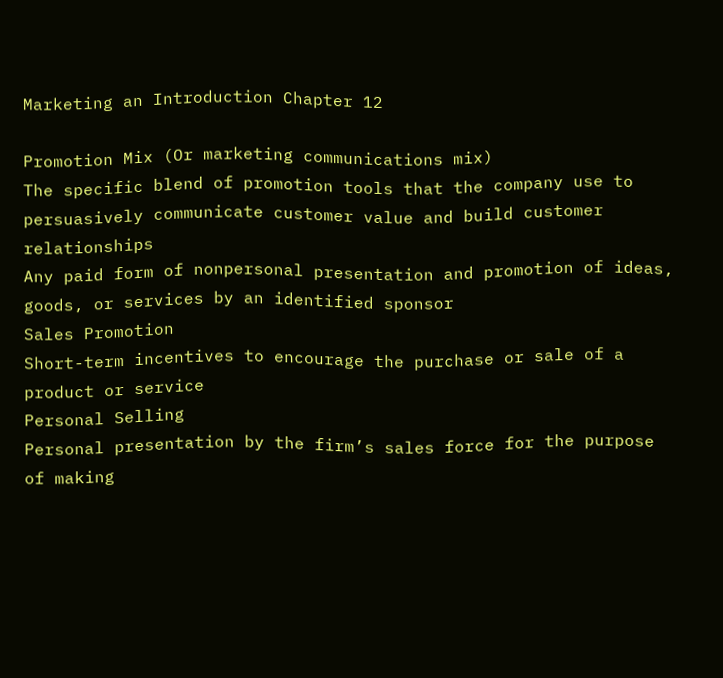Marketing an Introduction Chapter 12

Promotion Mix (Or marketing communications mix)
The specific blend of promotion tools that the company use to persuasively communicate customer value and build customer relationships
Any paid form of nonpersonal presentation and promotion of ideas, goods, or services by an identified sponsor
Sales Promotion
Short-term incentives to encourage the purchase or sale of a product or service
Personal Selling
Personal presentation by the firm’s sales force for the purpose of making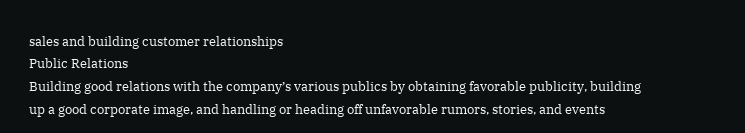sales and building customer relationships
Public Relations
Building good relations with the company’s various publics by obtaining favorable publicity, building up a good corporate image, and handling or heading off unfavorable rumors, stories, and events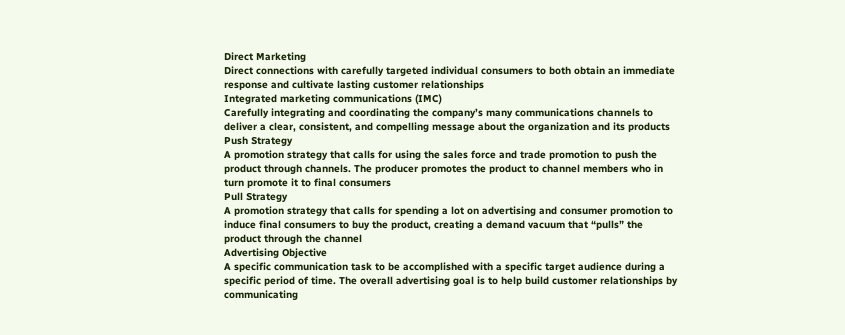Direct Marketing
Direct connections with carefully targeted individual consumers to both obtain an immediate response and cultivate lasting customer relationships
Integrated marketing communications (IMC)
Carefully integrating and coordinating the company’s many communications channels to deliver a clear, consistent, and compelling message about the organization and its products
Push Strategy
A promotion strategy that calls for using the sales force and trade promotion to push the product through channels. The producer promotes the product to channel members who in turn promote it to final consumers
Pull Strategy
A promotion strategy that calls for spending a lot on advertising and consumer promotion to induce final consumers to buy the product, creating a demand vacuum that “pulls” the product through the channel
Advertising Objective
A specific communication task to be accomplished with a specific target audience during a specific period of time. The overall advertising goal is to help build customer relationships by communicating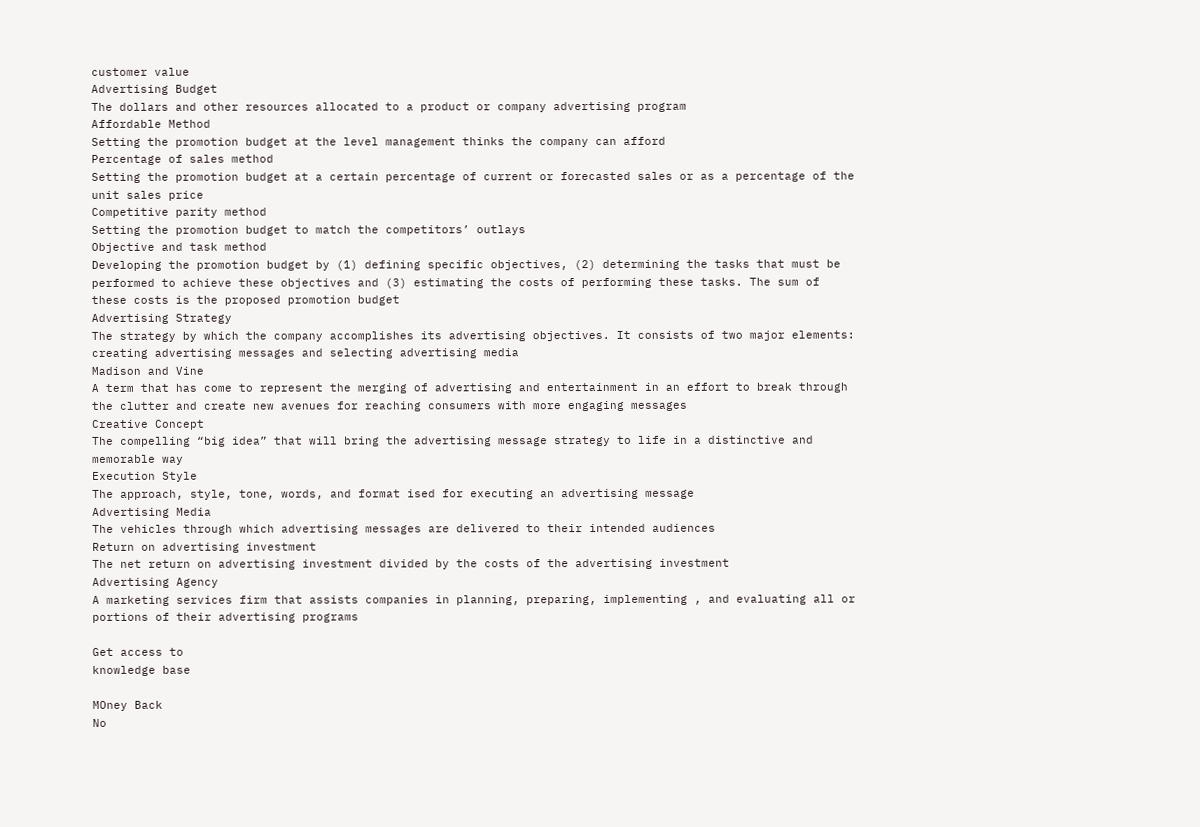customer value
Advertising Budget
The dollars and other resources allocated to a product or company advertising program
Affordable Method
Setting the promotion budget at the level management thinks the company can afford
Percentage of sales method
Setting the promotion budget at a certain percentage of current or forecasted sales or as a percentage of the unit sales price
Competitive parity method
Setting the promotion budget to match the competitors’ outlays
Objective and task method
Developing the promotion budget by (1) defining specific objectives, (2) determining the tasks that must be performed to achieve these objectives and (3) estimating the costs of performing these tasks. The sum of these costs is the proposed promotion budget
Advertising Strategy
The strategy by which the company accomplishes its advertising objectives. It consists of two major elements: creating advertising messages and selecting advertising media
Madison and Vine
A term that has come to represent the merging of advertising and entertainment in an effort to break through the clutter and create new avenues for reaching consumers with more engaging messages
Creative Concept
The compelling “big idea” that will bring the advertising message strategy to life in a distinctive and memorable way
Execution Style
The approach, style, tone, words, and format ised for executing an advertising message
Advertising Media
The vehicles through which advertising messages are delivered to their intended audiences
Return on advertising investment
The net return on advertising investment divided by the costs of the advertising investment
Advertising Agency
A marketing services firm that assists companies in planning, preparing, implementing , and evaluating all or portions of their advertising programs

Get access to
knowledge base

MOney Back
No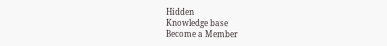Hidden
Knowledge base
Become a Member